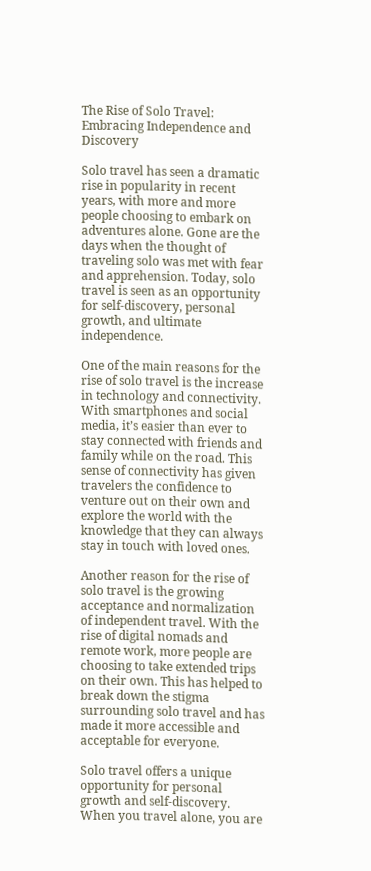The Rise of Solo Travel: Embracing Independence and Discovery

Solo travel has seen a dramatic rise in popularity in recent years, with more and more people choosing to embark on adventures alone. Gone are the days when the thought of traveling solo was met with fear and apprehension. Today, solo travel is seen as an opportunity for self-discovery, personal growth, and ultimate independence.

One of the main reasons for the rise of solo travel is the increase in technology and connectivity. With smartphones and social media, it’s easier than ever to stay connected with friends and family while on the road. This sense of connectivity has given travelers the confidence to venture out on their own and explore the world with the knowledge that they can always stay in touch with loved ones.

Another reason for the rise of solo travel is the growing acceptance and normalization of independent travel. With the rise of digital nomads and remote work, more people are choosing to take extended trips on their own. This has helped to break down the stigma surrounding solo travel and has made it more accessible and acceptable for everyone.

Solo travel offers a unique opportunity for personal growth and self-discovery. When you travel alone, you are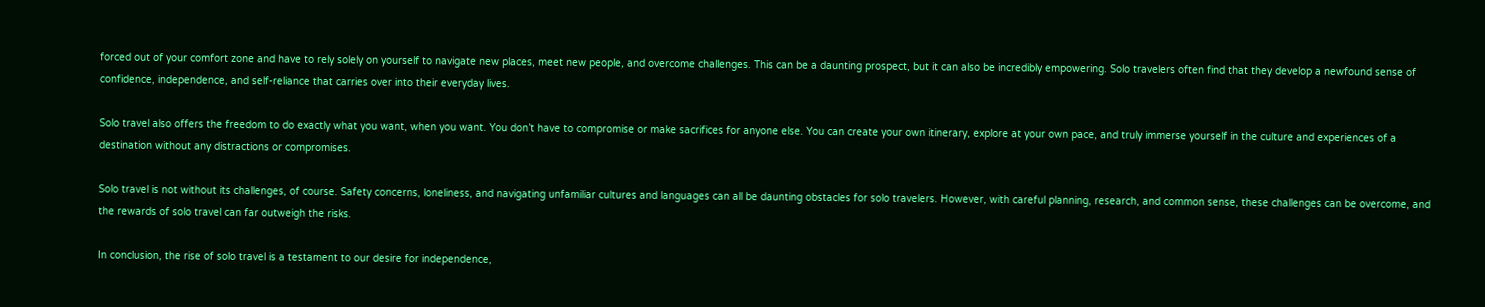forced out of your comfort zone and have to rely solely on yourself to navigate new places, meet new people, and overcome challenges. This can be a daunting prospect, but it can also be incredibly empowering. Solo travelers often find that they develop a newfound sense of confidence, independence, and self-reliance that carries over into their everyday lives.

Solo travel also offers the freedom to do exactly what you want, when you want. You don’t have to compromise or make sacrifices for anyone else. You can create your own itinerary, explore at your own pace, and truly immerse yourself in the culture and experiences of a destination without any distractions or compromises.

Solo travel is not without its challenges, of course. Safety concerns, loneliness, and navigating unfamiliar cultures and languages can all be daunting obstacles for solo travelers. However, with careful planning, research, and common sense, these challenges can be overcome, and the rewards of solo travel can far outweigh the risks.

In conclusion, the rise of solo travel is a testament to our desire for independence,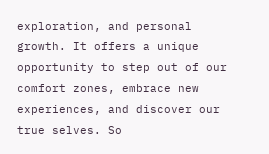exploration, and personal growth. It offers a unique opportunity to step out of our comfort zones, embrace new experiences, and discover our true selves. So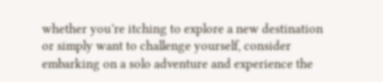whether you’re itching to explore a new destination or simply want to challenge yourself, consider embarking on a solo adventure and experience the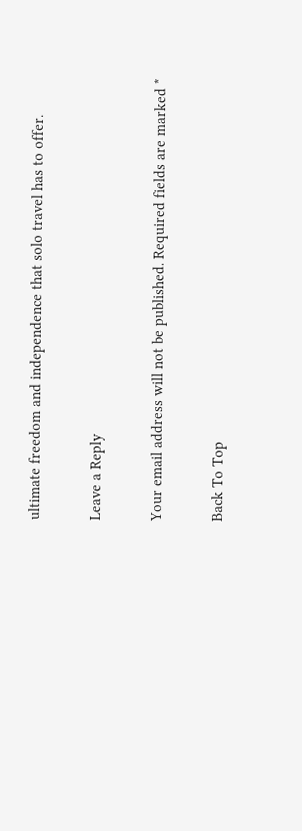ultimate freedom and independence that solo travel has to offer.

Leave a Reply

Your email address will not be published. Required fields are marked *

Back To Top